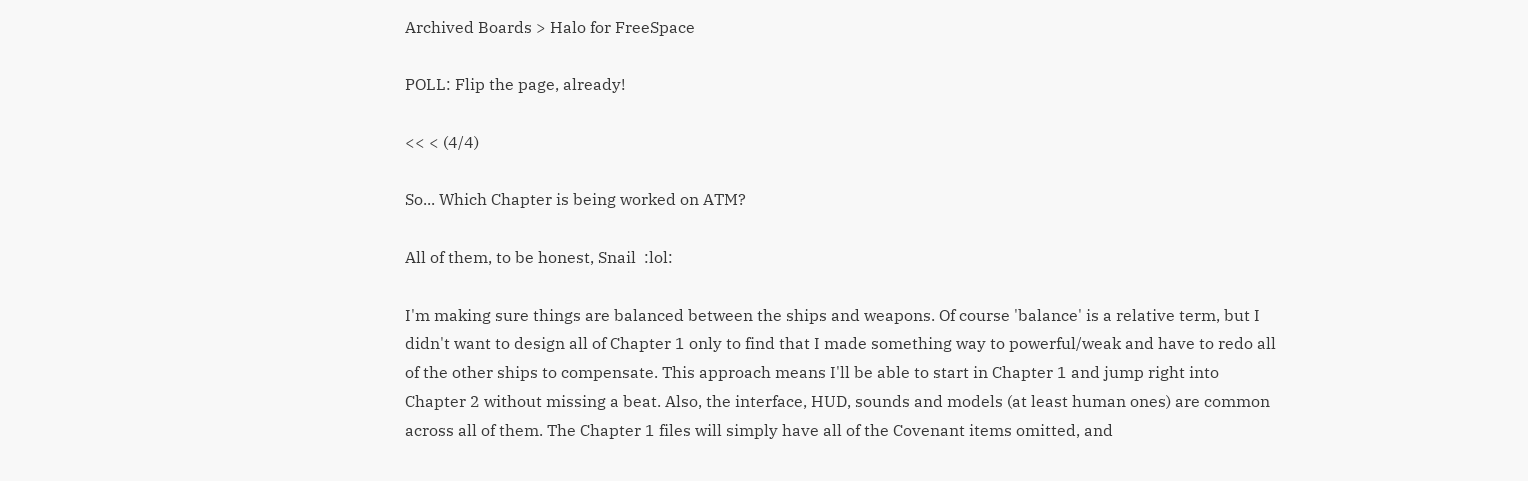Archived Boards > Halo for FreeSpace

POLL: Flip the page, already!

<< < (4/4)

So... Which Chapter is being worked on ATM?

All of them, to be honest, Snail  :lol:

I'm making sure things are balanced between the ships and weapons. Of course 'balance' is a relative term, but I didn't want to design all of Chapter 1 only to find that I made something way to powerful/weak and have to redo all of the other ships to compensate. This approach means I'll be able to start in Chapter 1 and jump right into Chapter 2 without missing a beat. Also, the interface, HUD, sounds and models (at least human ones) are common across all of them. The Chapter 1 files will simply have all of the Covenant items omitted, and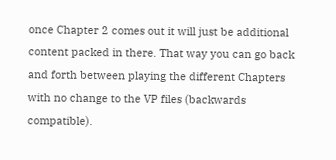once Chapter 2 comes out it will just be additional content packed in there. That way you can go back and forth between playing the different Chapters with no change to the VP files (backwards compatible).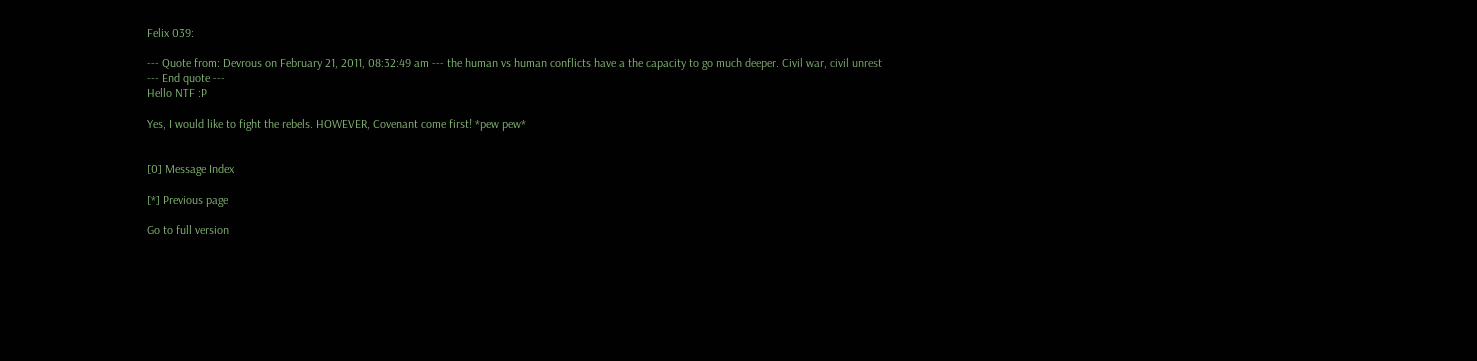Felix 039:

--- Quote from: Devrous on February 21, 2011, 08:32:49 am --- the human vs human conflicts have a the capacity to go much deeper. Civil war, civil unrest
--- End quote ---
Hello NTF :P

Yes, I would like to fight the rebels. HOWEVER, Covenant come first! *pew pew*


[0] Message Index

[*] Previous page

Go to full version